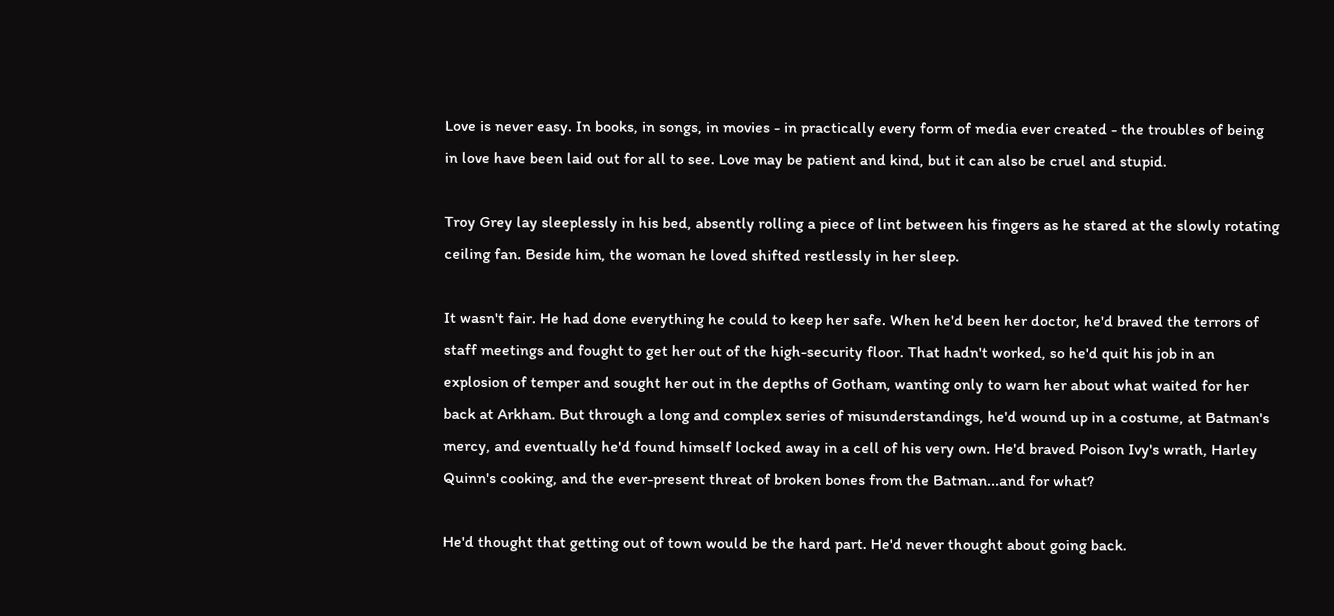Love is never easy. In books, in songs, in movies - in practically every form of media ever created - the troubles of being in love have been laid out for all to see. Love may be patient and kind, but it can also be cruel and stupid.

Troy Grey lay sleeplessly in his bed, absently rolling a piece of lint between his fingers as he stared at the slowly rotating ceiling fan. Beside him, the woman he loved shifted restlessly in her sleep.

It wasn't fair. He had done everything he could to keep her safe. When he'd been her doctor, he'd braved the terrors of staff meetings and fought to get her out of the high-security floor. That hadn't worked, so he'd quit his job in an explosion of temper and sought her out in the depths of Gotham, wanting only to warn her about what waited for her back at Arkham. But through a long and complex series of misunderstandings, he'd wound up in a costume, at Batman's mercy, and eventually he'd found himself locked away in a cell of his very own. He'd braved Poison Ivy's wrath, Harley Quinn's cooking, and the ever-present threat of broken bones from the Batman...and for what?

He'd thought that getting out of town would be the hard part. He'd never thought about going back.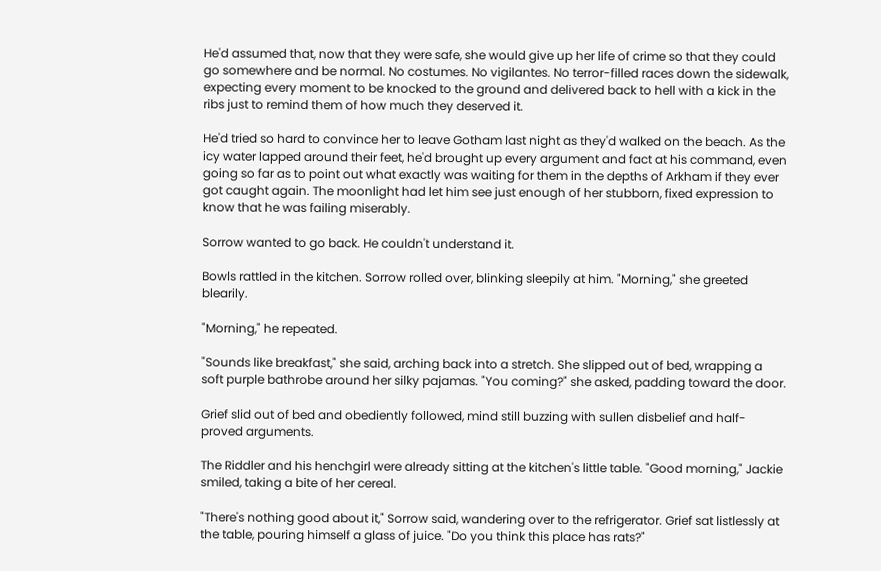He'd assumed that, now that they were safe, she would give up her life of crime so that they could go somewhere and be normal. No costumes. No vigilantes. No terror-filled races down the sidewalk, expecting every moment to be knocked to the ground and delivered back to hell with a kick in the ribs just to remind them of how much they deserved it.

He'd tried so hard to convince her to leave Gotham last night as they'd walked on the beach. As the icy water lapped around their feet, he'd brought up every argument and fact at his command, even going so far as to point out what exactly was waiting for them in the depths of Arkham if they ever got caught again. The moonlight had let him see just enough of her stubborn, fixed expression to know that he was failing miserably.

Sorrow wanted to go back. He couldn't understand it.

Bowls rattled in the kitchen. Sorrow rolled over, blinking sleepily at him. "Morning," she greeted blearily.

"Morning," he repeated.

"Sounds like breakfast," she said, arching back into a stretch. She slipped out of bed, wrapping a soft purple bathrobe around her silky pajamas. "You coming?" she asked, padding toward the door.

Grief slid out of bed and obediently followed, mind still buzzing with sullen disbelief and half-proved arguments.

The Riddler and his henchgirl were already sitting at the kitchen's little table. "Good morning," Jackie smiled, taking a bite of her cereal.

"There's nothing good about it," Sorrow said, wandering over to the refrigerator. Grief sat listlessly at the table, pouring himself a glass of juice. "Do you think this place has rats?"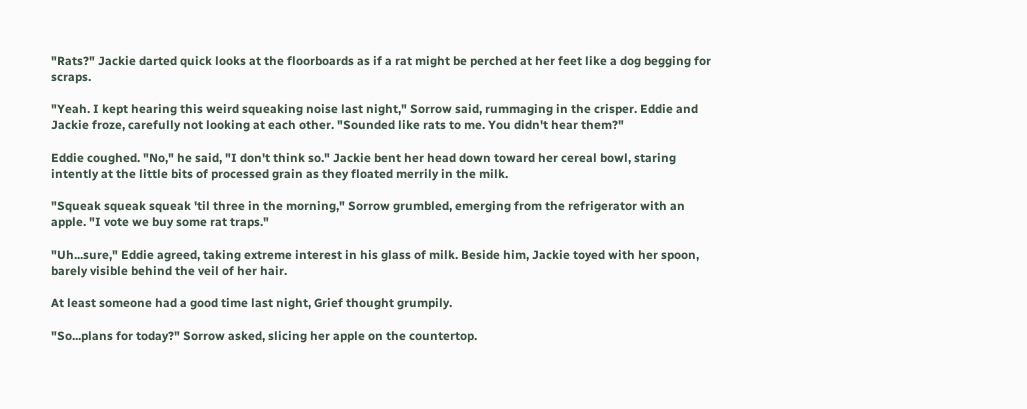"Rats?" Jackie darted quick looks at the floorboards as if a rat might be perched at her feet like a dog begging for scraps.

"Yeah. I kept hearing this weird squeaking noise last night," Sorrow said, rummaging in the crisper. Eddie and Jackie froze, carefully not looking at each other. "Sounded like rats to me. You didn't hear them?"

Eddie coughed. "No," he said, "I don't think so." Jackie bent her head down toward her cereal bowl, staring intently at the little bits of processed grain as they floated merrily in the milk.

"Squeak squeak squeak 'til three in the morning," Sorrow grumbled, emerging from the refrigerator with an apple. "I vote we buy some rat traps."

"Uh...sure," Eddie agreed, taking extreme interest in his glass of milk. Beside him, Jackie toyed with her spoon, barely visible behind the veil of her hair.

At least someone had a good time last night, Grief thought grumpily.

"So...plans for today?" Sorrow asked, slicing her apple on the countertop.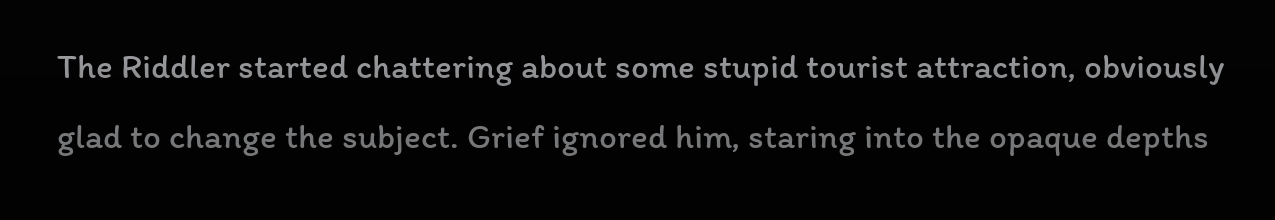The Riddler started chattering about some stupid tourist attraction, obviously glad to change the subject. Grief ignored him, staring into the opaque depths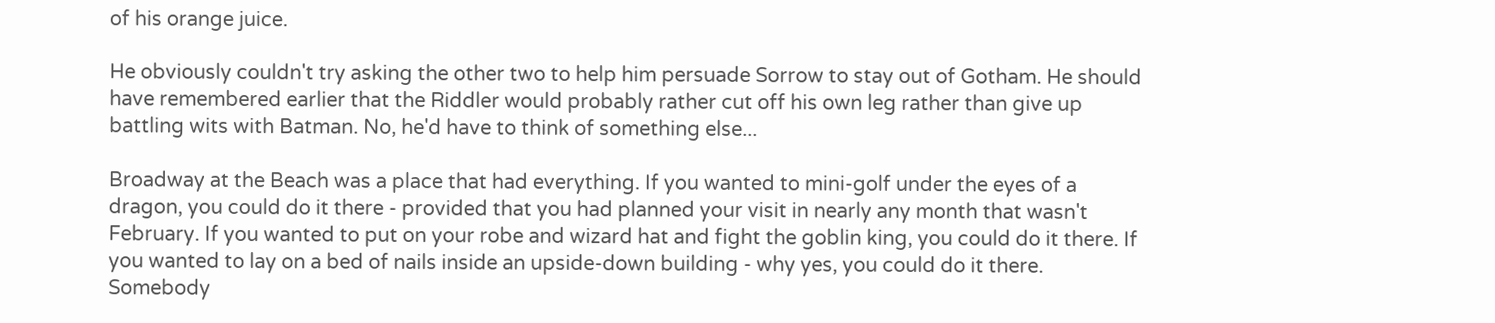of his orange juice.

He obviously couldn't try asking the other two to help him persuade Sorrow to stay out of Gotham. He should have remembered earlier that the Riddler would probably rather cut off his own leg rather than give up battling wits with Batman. No, he'd have to think of something else...

Broadway at the Beach was a place that had everything. If you wanted to mini-golf under the eyes of a dragon, you could do it there - provided that you had planned your visit in nearly any month that wasn't February. If you wanted to put on your robe and wizard hat and fight the goblin king, you could do it there. If you wanted to lay on a bed of nails inside an upside-down building - why yes, you could do it there. Somebody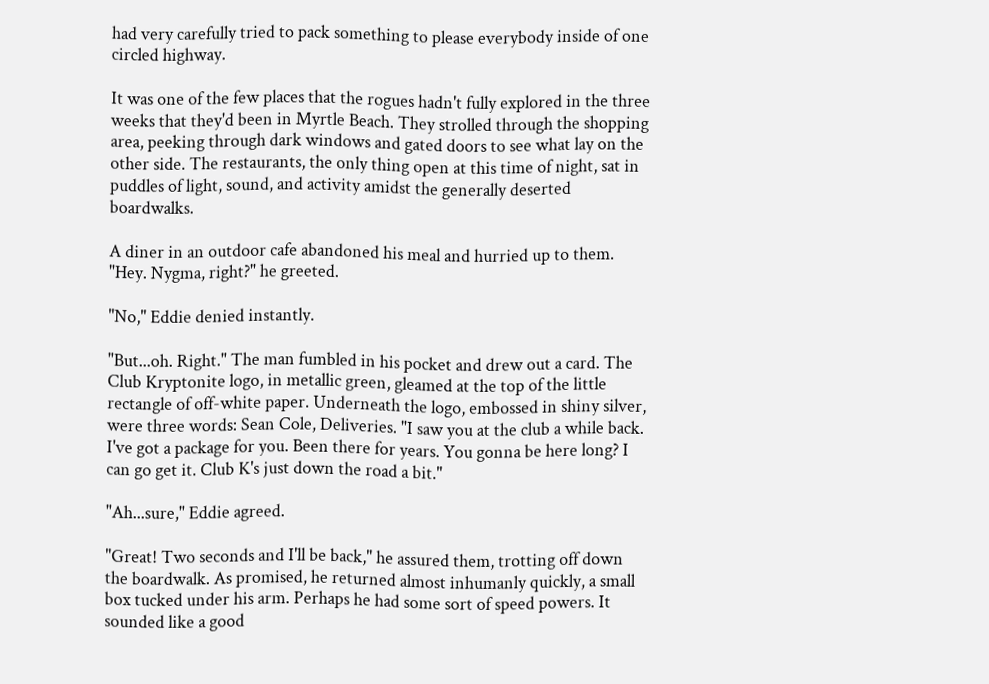had very carefully tried to pack something to please everybody inside of one circled highway.

It was one of the few places that the rogues hadn't fully explored in the three weeks that they'd been in Myrtle Beach. They strolled through the shopping area, peeking through dark windows and gated doors to see what lay on the other side. The restaurants, the only thing open at this time of night, sat in puddles of light, sound, and activity amidst the generally deserted boardwalks.

A diner in an outdoor cafe abandoned his meal and hurried up to them. "Hey. Nygma, right?" he greeted.

"No," Eddie denied instantly.

"But...oh. Right." The man fumbled in his pocket and drew out a card. The Club Kryptonite logo, in metallic green, gleamed at the top of the little rectangle of off-white paper. Underneath the logo, embossed in shiny silver, were three words: Sean Cole, Deliveries. "I saw you at the club a while back. I've got a package for you. Been there for years. You gonna be here long? I can go get it. Club K's just down the road a bit."

"Ah...sure," Eddie agreed.

"Great! Two seconds and I'll be back," he assured them, trotting off down the boardwalk. As promised, he returned almost inhumanly quickly, a small box tucked under his arm. Perhaps he had some sort of speed powers. It sounded like a good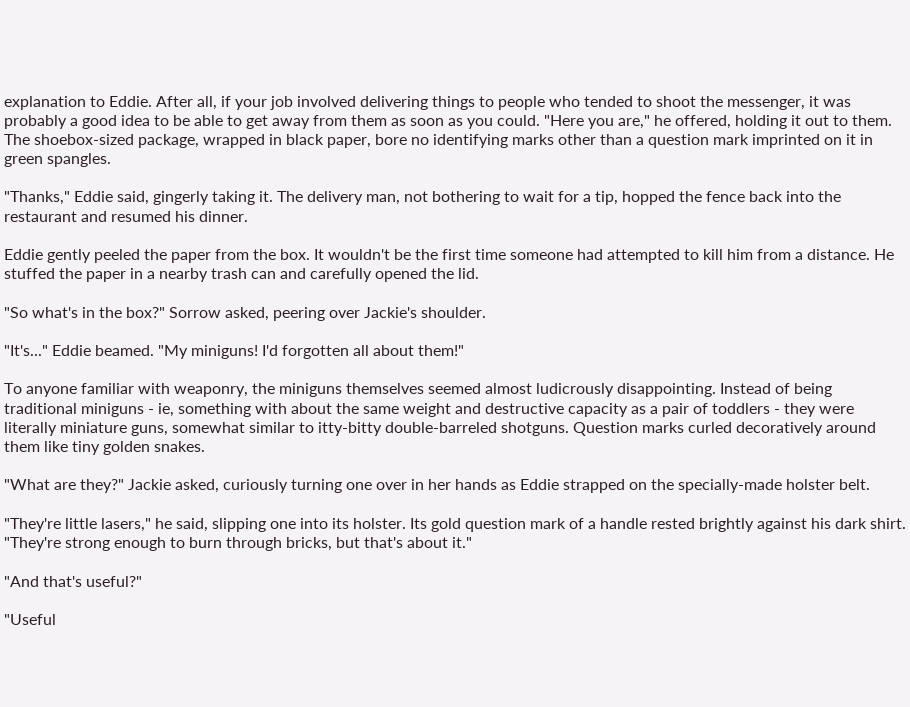explanation to Eddie. After all, if your job involved delivering things to people who tended to shoot the messenger, it was probably a good idea to be able to get away from them as soon as you could. "Here you are," he offered, holding it out to them. The shoebox-sized package, wrapped in black paper, bore no identifying marks other than a question mark imprinted on it in green spangles.

"Thanks," Eddie said, gingerly taking it. The delivery man, not bothering to wait for a tip, hopped the fence back into the restaurant and resumed his dinner.

Eddie gently peeled the paper from the box. It wouldn't be the first time someone had attempted to kill him from a distance. He stuffed the paper in a nearby trash can and carefully opened the lid.

"So what's in the box?" Sorrow asked, peering over Jackie's shoulder.

"It's..." Eddie beamed. "My miniguns! I'd forgotten all about them!"

To anyone familiar with weaponry, the miniguns themselves seemed almost ludicrously disappointing. Instead of being traditional miniguns - ie, something with about the same weight and destructive capacity as a pair of toddlers - they were literally miniature guns, somewhat similar to itty-bitty double-barreled shotguns. Question marks curled decoratively around them like tiny golden snakes.

"What are they?" Jackie asked, curiously turning one over in her hands as Eddie strapped on the specially-made holster belt.

"They're little lasers," he said, slipping one into its holster. Its gold question mark of a handle rested brightly against his dark shirt. "They're strong enough to burn through bricks, but that's about it."

"And that's useful?"

"Useful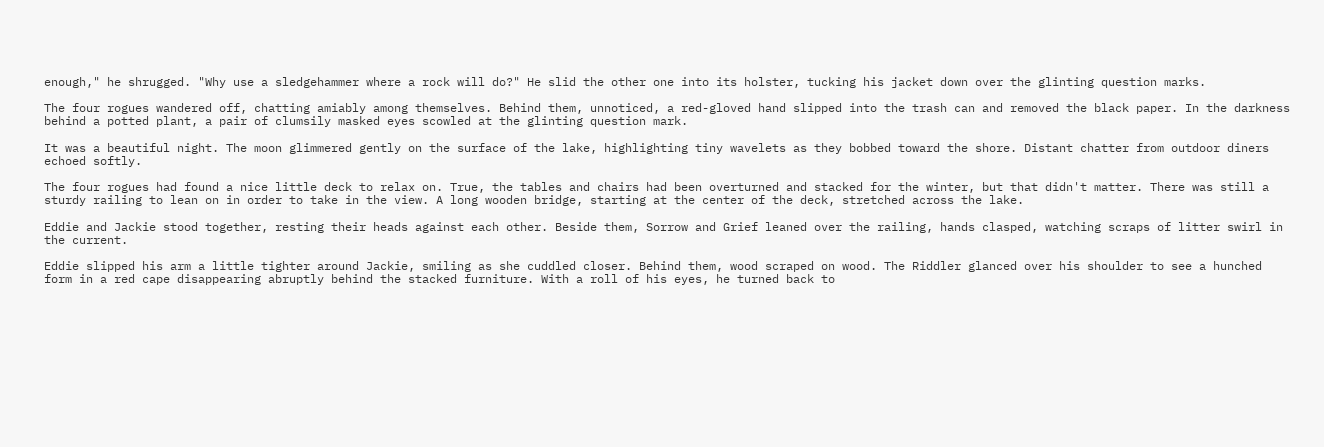enough," he shrugged. "Why use a sledgehammer where a rock will do?" He slid the other one into its holster, tucking his jacket down over the glinting question marks.

The four rogues wandered off, chatting amiably among themselves. Behind them, unnoticed, a red-gloved hand slipped into the trash can and removed the black paper. In the darkness behind a potted plant, a pair of clumsily masked eyes scowled at the glinting question mark.

It was a beautiful night. The moon glimmered gently on the surface of the lake, highlighting tiny wavelets as they bobbed toward the shore. Distant chatter from outdoor diners echoed softly.

The four rogues had found a nice little deck to relax on. True, the tables and chairs had been overturned and stacked for the winter, but that didn't matter. There was still a sturdy railing to lean on in order to take in the view. A long wooden bridge, starting at the center of the deck, stretched across the lake.

Eddie and Jackie stood together, resting their heads against each other. Beside them, Sorrow and Grief leaned over the railing, hands clasped, watching scraps of litter swirl in the current.

Eddie slipped his arm a little tighter around Jackie, smiling as she cuddled closer. Behind them, wood scraped on wood. The Riddler glanced over his shoulder to see a hunched form in a red cape disappearing abruptly behind the stacked furniture. With a roll of his eyes, he turned back to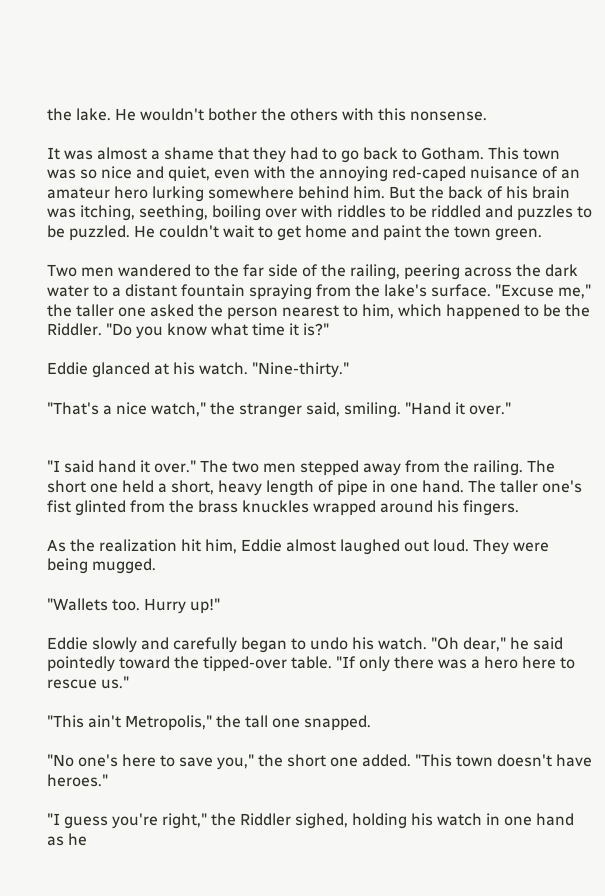the lake. He wouldn't bother the others with this nonsense.

It was almost a shame that they had to go back to Gotham. This town was so nice and quiet, even with the annoying red-caped nuisance of an amateur hero lurking somewhere behind him. But the back of his brain was itching, seething, boiling over with riddles to be riddled and puzzles to be puzzled. He couldn't wait to get home and paint the town green.

Two men wandered to the far side of the railing, peering across the dark water to a distant fountain spraying from the lake's surface. "Excuse me," the taller one asked the person nearest to him, which happened to be the Riddler. "Do you know what time it is?"

Eddie glanced at his watch. "Nine-thirty."

"That's a nice watch," the stranger said, smiling. "Hand it over."


"I said hand it over." The two men stepped away from the railing. The short one held a short, heavy length of pipe in one hand. The taller one's fist glinted from the brass knuckles wrapped around his fingers.

As the realization hit him, Eddie almost laughed out loud. They were being mugged.

"Wallets too. Hurry up!"

Eddie slowly and carefully began to undo his watch. "Oh dear," he said pointedly toward the tipped-over table. "If only there was a hero here to rescue us."

"This ain't Metropolis," the tall one snapped.

"No one's here to save you," the short one added. "This town doesn't have heroes."

"I guess you're right," the Riddler sighed, holding his watch in one hand as he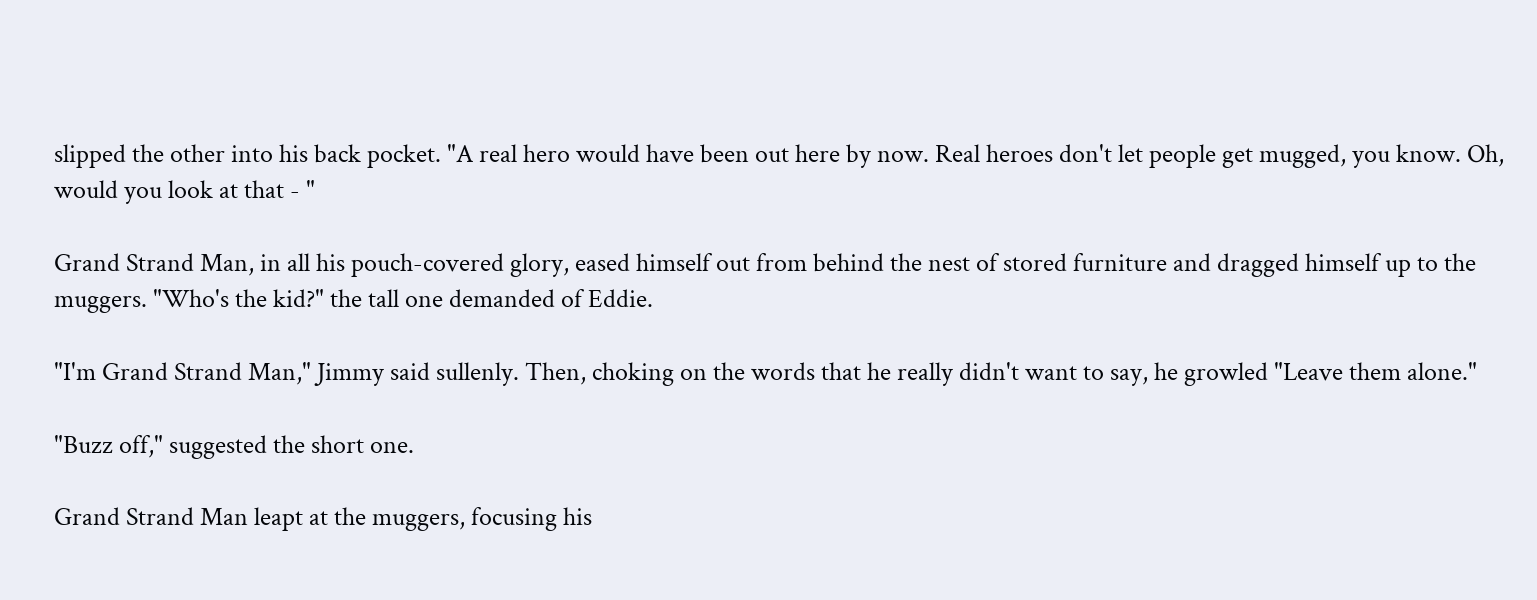slipped the other into his back pocket. "A real hero would have been out here by now. Real heroes don't let people get mugged, you know. Oh, would you look at that - "

Grand Strand Man, in all his pouch-covered glory, eased himself out from behind the nest of stored furniture and dragged himself up to the muggers. "Who's the kid?" the tall one demanded of Eddie.

"I'm Grand Strand Man," Jimmy said sullenly. Then, choking on the words that he really didn't want to say, he growled "Leave them alone."

"Buzz off," suggested the short one.

Grand Strand Man leapt at the muggers, focusing his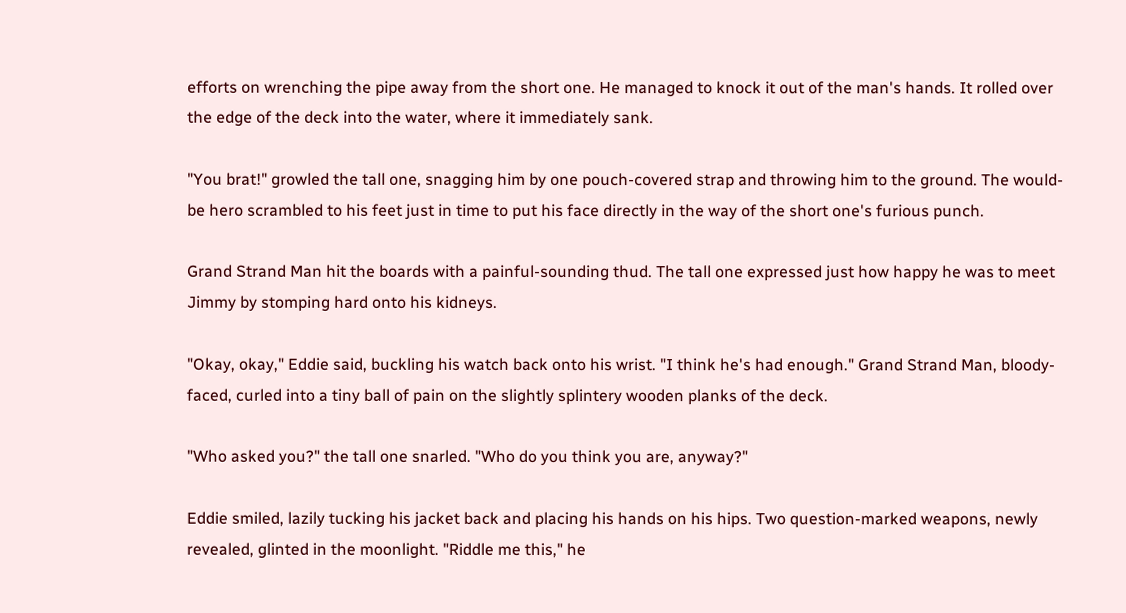efforts on wrenching the pipe away from the short one. He managed to knock it out of the man's hands. It rolled over the edge of the deck into the water, where it immediately sank.

"You brat!" growled the tall one, snagging him by one pouch-covered strap and throwing him to the ground. The would-be hero scrambled to his feet just in time to put his face directly in the way of the short one's furious punch.

Grand Strand Man hit the boards with a painful-sounding thud. The tall one expressed just how happy he was to meet Jimmy by stomping hard onto his kidneys.

"Okay, okay," Eddie said, buckling his watch back onto his wrist. "I think he's had enough." Grand Strand Man, bloody-faced, curled into a tiny ball of pain on the slightly splintery wooden planks of the deck.

"Who asked you?" the tall one snarled. "Who do you think you are, anyway?"

Eddie smiled, lazily tucking his jacket back and placing his hands on his hips. Two question-marked weapons, newly revealed, glinted in the moonlight. "Riddle me this," he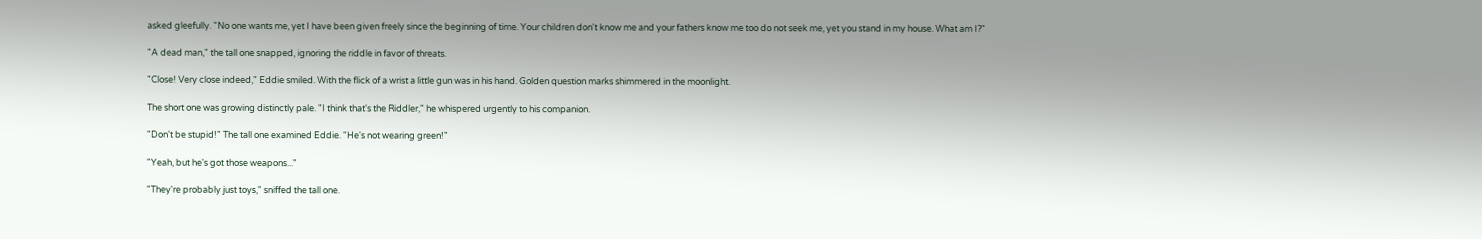asked gleefully. "No one wants me, yet I have been given freely since the beginning of time. Your children don't know me and your fathers know me too do not seek me, yet you stand in my house. What am I?"

"A dead man," the tall one snapped, ignoring the riddle in favor of threats.

"Close! Very close indeed," Eddie smiled. With the flick of a wrist a little gun was in his hand. Golden question marks shimmered in the moonlight.

The short one was growing distinctly pale. "I think that's the Riddler," he whispered urgently to his companion.

"Don't be stupid!" The tall one examined Eddie. "He's not wearing green!"

"Yeah, but he's got those weapons..."

"They're probably just toys," sniffed the tall one.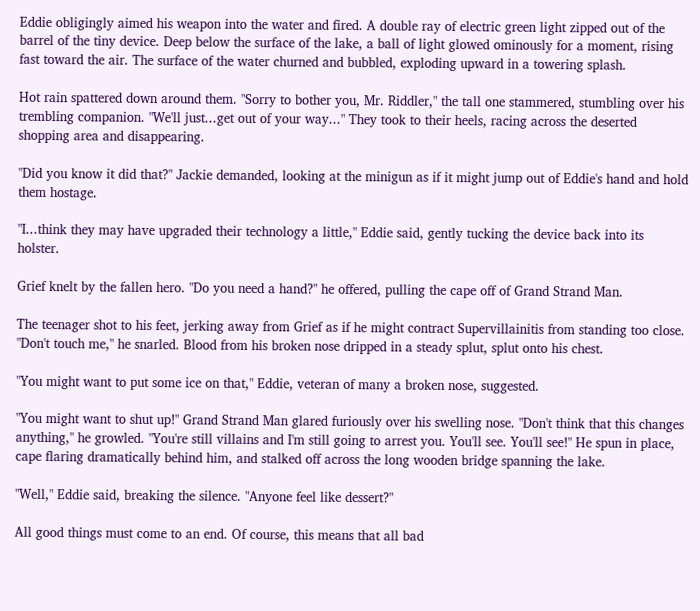Eddie obligingly aimed his weapon into the water and fired. A double ray of electric green light zipped out of the barrel of the tiny device. Deep below the surface of the lake, a ball of light glowed ominously for a moment, rising fast toward the air. The surface of the water churned and bubbled, exploding upward in a towering splash.

Hot rain spattered down around them. "Sorry to bother you, Mr. Riddler," the tall one stammered, stumbling over his trembling companion. "We'll just...get out of your way..." They took to their heels, racing across the deserted shopping area and disappearing.

"Did you know it did that?" Jackie demanded, looking at the minigun as if it might jump out of Eddie's hand and hold them hostage.

"I...think they may have upgraded their technology a little," Eddie said, gently tucking the device back into its holster.

Grief knelt by the fallen hero. "Do you need a hand?" he offered, pulling the cape off of Grand Strand Man.

The teenager shot to his feet, jerking away from Grief as if he might contract Supervillainitis from standing too close. "Don't touch me," he snarled. Blood from his broken nose dripped in a steady splut, splut onto his chest.

"You might want to put some ice on that," Eddie, veteran of many a broken nose, suggested.

"You might want to shut up!" Grand Strand Man glared furiously over his swelling nose. "Don't think that this changes anything," he growled. "You're still villains and I'm still going to arrest you. You'll see. You'll see!" He spun in place, cape flaring dramatically behind him, and stalked off across the long wooden bridge spanning the lake.

"Well," Eddie said, breaking the silence. "Anyone feel like dessert?"

All good things must come to an end. Of course, this means that all bad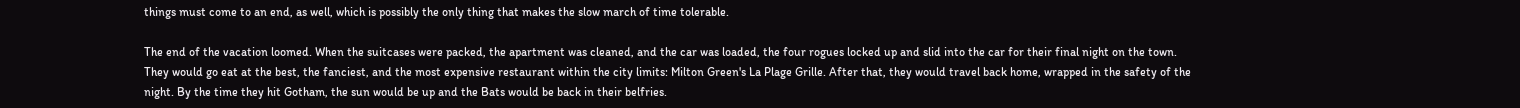things must come to an end, as well, which is possibly the only thing that makes the slow march of time tolerable.

The end of the vacation loomed. When the suitcases were packed, the apartment was cleaned, and the car was loaded, the four rogues locked up and slid into the car for their final night on the town. They would go eat at the best, the fanciest, and the most expensive restaurant within the city limits: Milton Green's La Plage Grille. After that, they would travel back home, wrapped in the safety of the night. By the time they hit Gotham, the sun would be up and the Bats would be back in their belfries.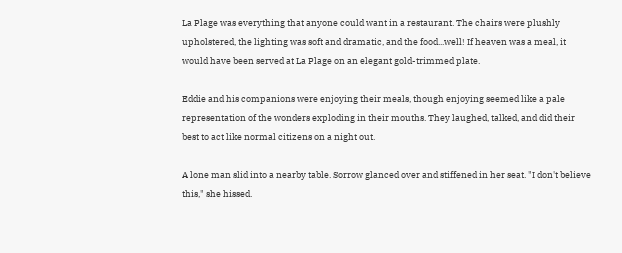La Plage was everything that anyone could want in a restaurant. The chairs were plushly upholstered, the lighting was soft and dramatic, and the food...well! If heaven was a meal, it would have been served at La Plage on an elegant gold-trimmed plate.

Eddie and his companions were enjoying their meals, though enjoying seemed like a pale representation of the wonders exploding in their mouths. They laughed, talked, and did their best to act like normal citizens on a night out.

A lone man slid into a nearby table. Sorrow glanced over and stiffened in her seat. "I don't believe this," she hissed.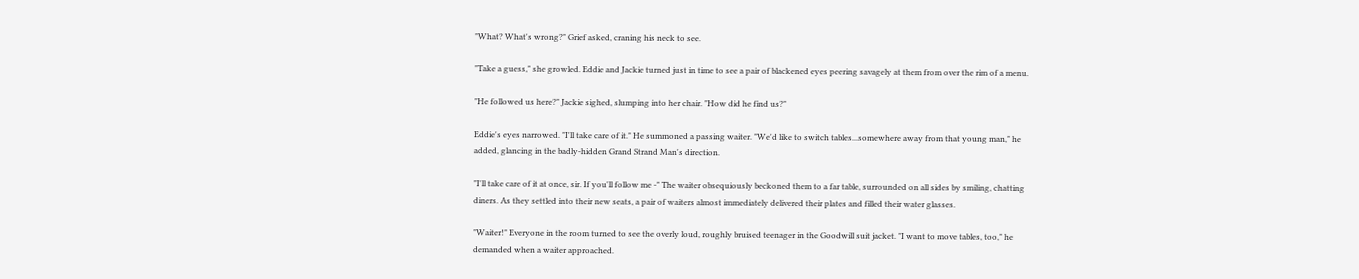"What? What's wrong?" Grief asked, craning his neck to see.

"Take a guess," she growled. Eddie and Jackie turned just in time to see a pair of blackened eyes peering savagely at them from over the rim of a menu.

"He followed us here?" Jackie sighed, slumping into her chair. "How did he find us?"

Eddie's eyes narrowed. "I'll take care of it." He summoned a passing waiter. "We'd like to switch tables...somewhere away from that young man," he added, glancing in the badly-hidden Grand Strand Man's direction.

"I'll take care of it at once, sir. If you'll follow me -" The waiter obsequiously beckoned them to a far table, surrounded on all sides by smiling, chatting diners. As they settled into their new seats, a pair of waiters almost immediately delivered their plates and filled their water glasses.

"Waiter!" Everyone in the room turned to see the overly loud, roughly bruised teenager in the Goodwill suit jacket. "I want to move tables, too," he demanded when a waiter approached.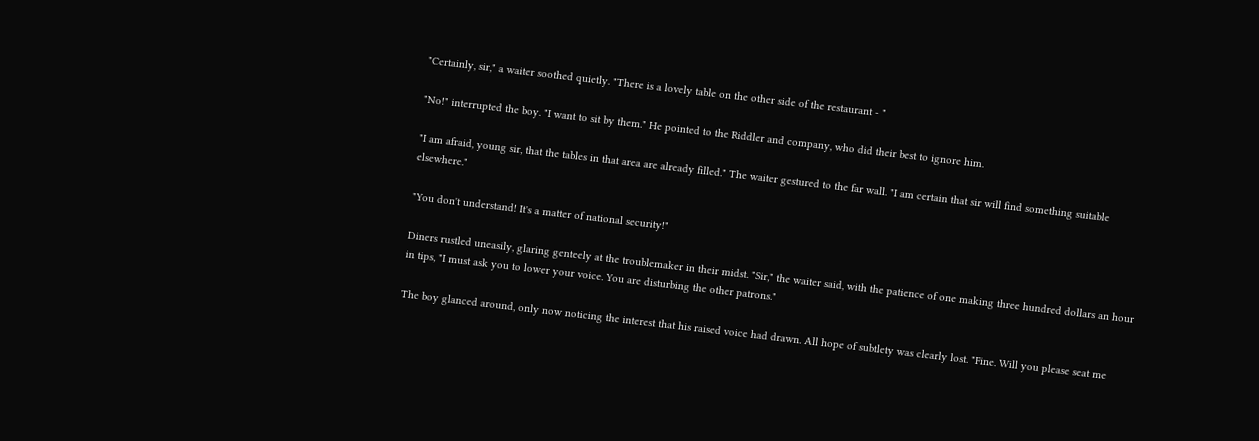"Certainly, sir," a waiter soothed quietly. "There is a lovely table on the other side of the restaurant - "

"No!" interrupted the boy. "I want to sit by them." He pointed to the Riddler and company, who did their best to ignore him.

"I am afraid, young sir, that the tables in that area are already filled." The waiter gestured to the far wall. "I am certain that sir will find something suitable elsewhere."

"You don't understand! It's a matter of national security!"

Diners rustled uneasily, glaring genteely at the troublemaker in their midst. "Sir," the waiter said, with the patience of one making three hundred dollars an hour in tips, "I must ask you to lower your voice. You are disturbing the other patrons."

The boy glanced around, only now noticing the interest that his raised voice had drawn. All hope of subtlety was clearly lost. "Fine. Will you please seat me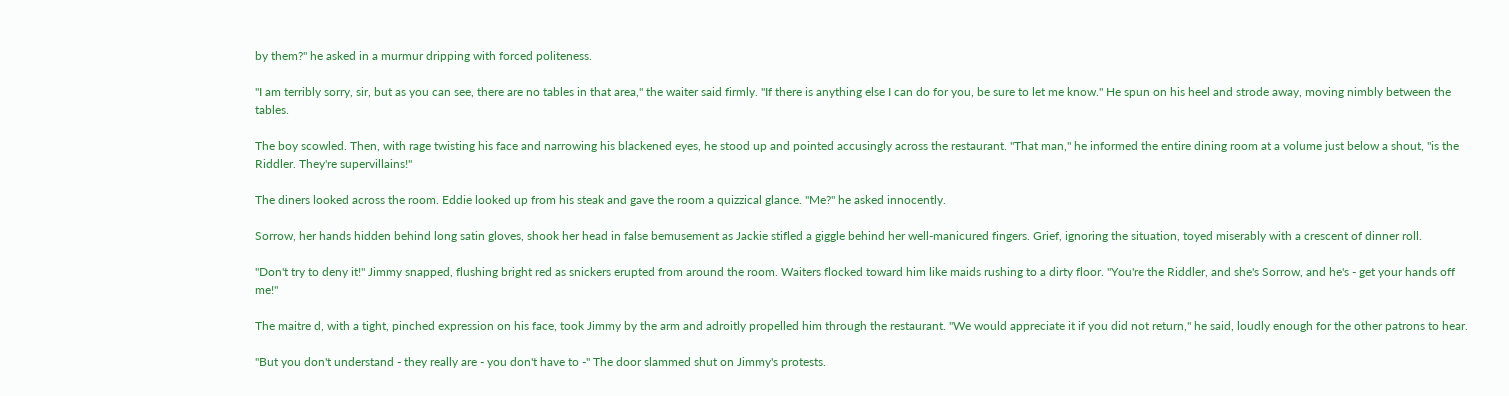by them?" he asked in a murmur dripping with forced politeness.

"I am terribly sorry, sir, but as you can see, there are no tables in that area," the waiter said firmly. "If there is anything else I can do for you, be sure to let me know." He spun on his heel and strode away, moving nimbly between the tables.

The boy scowled. Then, with rage twisting his face and narrowing his blackened eyes, he stood up and pointed accusingly across the restaurant. "That man," he informed the entire dining room at a volume just below a shout, "is the Riddler. They're supervillains!"

The diners looked across the room. Eddie looked up from his steak and gave the room a quizzical glance. "Me?" he asked innocently.

Sorrow, her hands hidden behind long satin gloves, shook her head in false bemusement as Jackie stifled a giggle behind her well-manicured fingers. Grief, ignoring the situation, toyed miserably with a crescent of dinner roll.

"Don't try to deny it!" Jimmy snapped, flushing bright red as snickers erupted from around the room. Waiters flocked toward him like maids rushing to a dirty floor. "You're the Riddler, and she's Sorrow, and he's - get your hands off me!"

The maitre d, with a tight, pinched expression on his face, took Jimmy by the arm and adroitly propelled him through the restaurant. "We would appreciate it if you did not return," he said, loudly enough for the other patrons to hear.

"But you don't understand - they really are - you don't have to -" The door slammed shut on Jimmy's protests.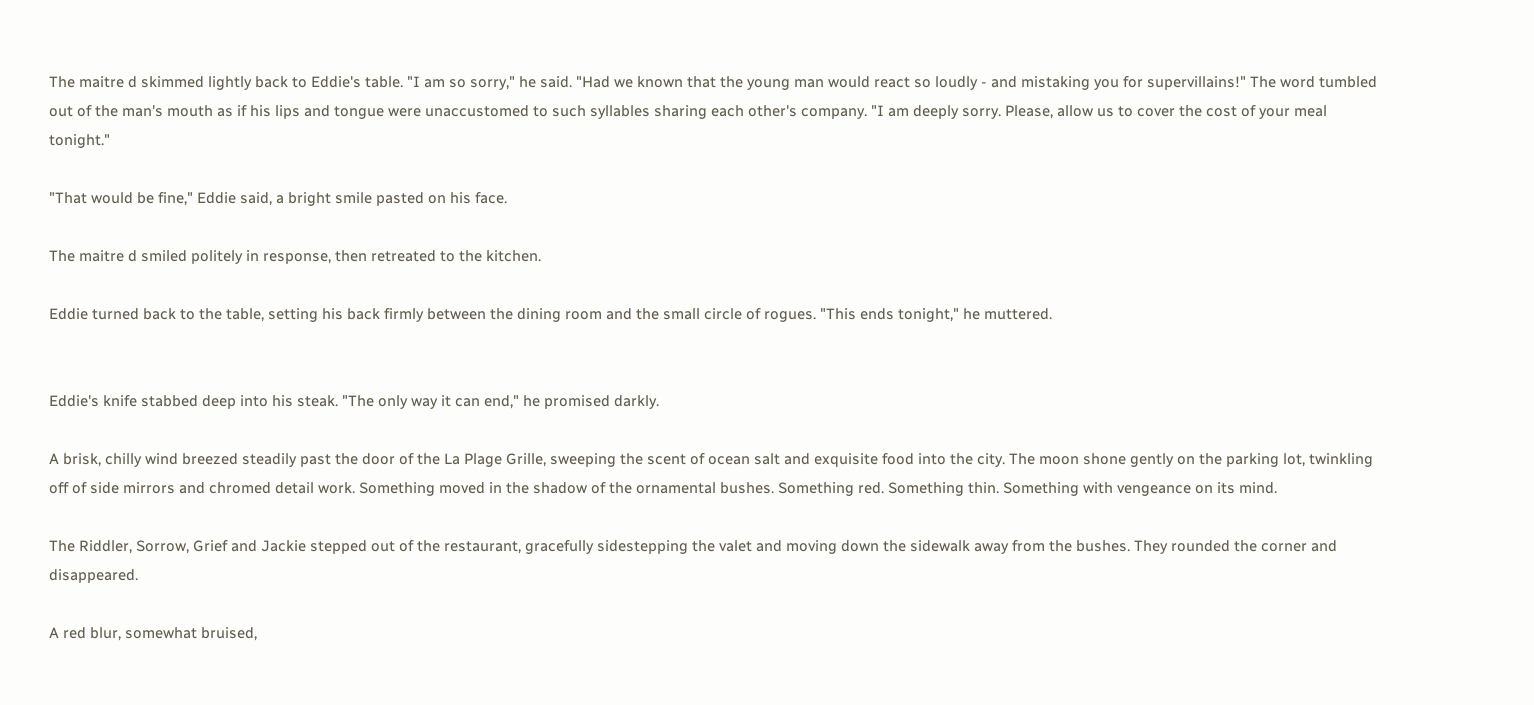The maitre d skimmed lightly back to Eddie's table. "I am so sorry," he said. "Had we known that the young man would react so loudly - and mistaking you for supervillains!" The word tumbled out of the man's mouth as if his lips and tongue were unaccustomed to such syllables sharing each other's company. "I am deeply sorry. Please, allow us to cover the cost of your meal tonight."

"That would be fine," Eddie said, a bright smile pasted on his face.

The maitre d smiled politely in response, then retreated to the kitchen.

Eddie turned back to the table, setting his back firmly between the dining room and the small circle of rogues. "This ends tonight," he muttered.


Eddie's knife stabbed deep into his steak. "The only way it can end," he promised darkly.

A brisk, chilly wind breezed steadily past the door of the La Plage Grille, sweeping the scent of ocean salt and exquisite food into the city. The moon shone gently on the parking lot, twinkling off of side mirrors and chromed detail work. Something moved in the shadow of the ornamental bushes. Something red. Something thin. Something with vengeance on its mind.

The Riddler, Sorrow, Grief and Jackie stepped out of the restaurant, gracefully sidestepping the valet and moving down the sidewalk away from the bushes. They rounded the corner and disappeared.

A red blur, somewhat bruised,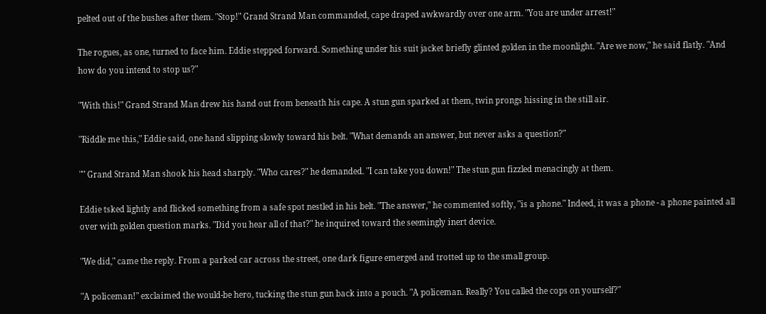pelted out of the bushes after them. "Stop!" Grand Strand Man commanded, cape draped awkwardly over one arm. "You are under arrest!"

The rogues, as one, turned to face him. Eddie stepped forward. Something under his suit jacket briefly glinted golden in the moonlight. "Are we now," he said flatly. "And how do you intend to stop us?"

"With this!" Grand Strand Man drew his hand out from beneath his cape. A stun gun sparked at them, twin prongs hissing in the still air.

"Riddle me this," Eddie said, one hand slipping slowly toward his belt. "What demands an answer, but never asks a question?"

"" Grand Strand Man shook his head sharply. "Who cares?" he demanded. "I can take you down!" The stun gun fizzled menacingly at them.

Eddie tsked lightly and flicked something from a safe spot nestled in his belt. "The answer," he commented softly, "is a phone." Indeed, it was a phone - a phone painted all over with golden question marks. "Did you hear all of that?" he inquired toward the seemingly inert device.

"We did," came the reply. From a parked car across the street, one dark figure emerged and trotted up to the small group.

"A policeman!" exclaimed the would-be hero, tucking the stun gun back into a pouch. "A policeman. Really? You called the cops on yourself?"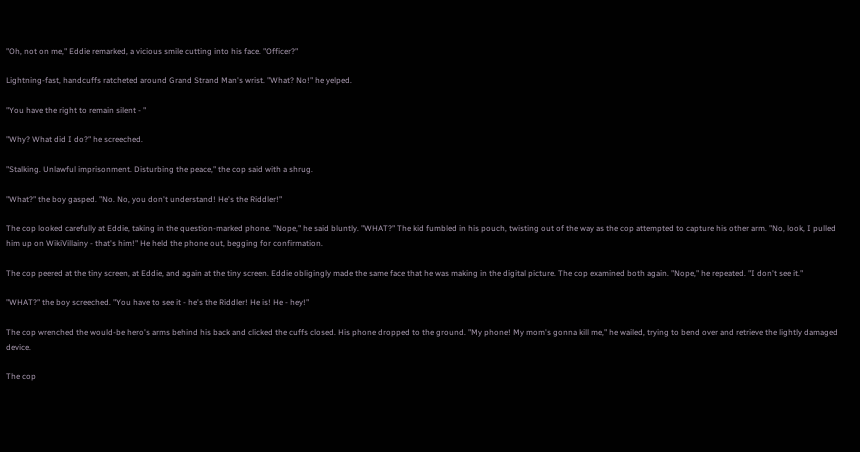"Oh, not on me," Eddie remarked, a vicious smile cutting into his face. "Officer?"

Lightning-fast, handcuffs ratcheted around Grand Strand Man's wrist. "What? No!" he yelped.

"You have the right to remain silent - "

"Why? What did I do?" he screeched.

"Stalking. Unlawful imprisonment. Disturbing the peace," the cop said with a shrug.

"What?" the boy gasped. "No. No, you don't understand! He's the Riddler!"

The cop looked carefully at Eddie, taking in the question-marked phone. "Nope," he said bluntly. "WHAT?" The kid fumbled in his pouch, twisting out of the way as the cop attempted to capture his other arm. "No, look, I pulled him up on WikiVillainy - that's him!" He held the phone out, begging for confirmation.

The cop peered at the tiny screen, at Eddie, and again at the tiny screen. Eddie obligingly made the same face that he was making in the digital picture. The cop examined both again. "Nope," he repeated. "I don't see it."

"WHAT?" the boy screeched. "You have to see it - he's the Riddler! He is! He - hey!"

The cop wrenched the would-be hero's arms behind his back and clicked the cuffs closed. His phone dropped to the ground. "My phone! My mom's gonna kill me," he wailed, trying to bend over and retrieve the lightly damaged device.

The cop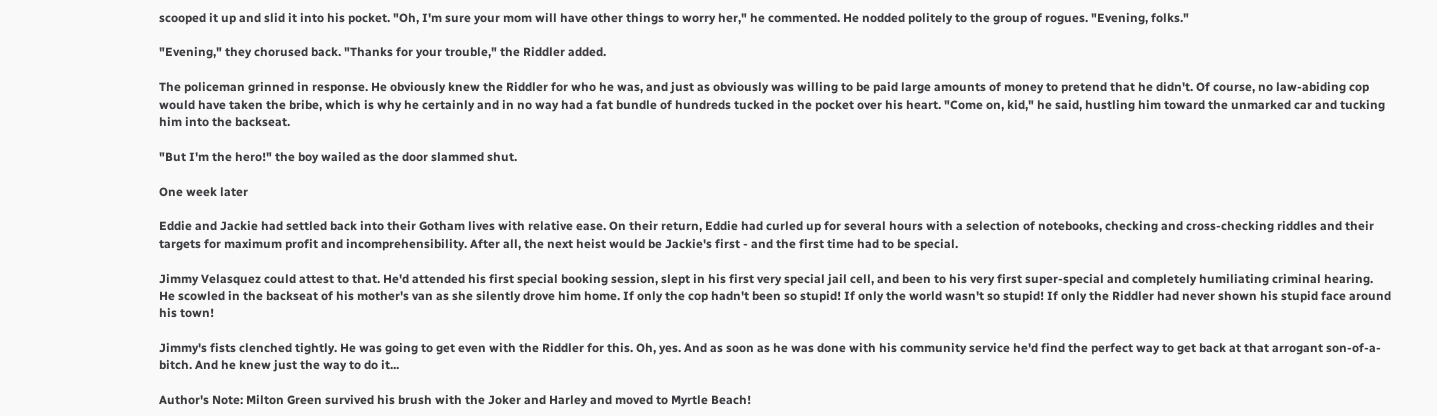scooped it up and slid it into his pocket. "Oh, I'm sure your mom will have other things to worry her," he commented. He nodded politely to the group of rogues. "Evening, folks."

"Evening," they chorused back. "Thanks for your trouble," the Riddler added.

The policeman grinned in response. He obviously knew the Riddler for who he was, and just as obviously was willing to be paid large amounts of money to pretend that he didn't. Of course, no law-abiding cop would have taken the bribe, which is why he certainly and in no way had a fat bundle of hundreds tucked in the pocket over his heart. "Come on, kid," he said, hustling him toward the unmarked car and tucking him into the backseat.

"But I'm the hero!" the boy wailed as the door slammed shut.

One week later

Eddie and Jackie had settled back into their Gotham lives with relative ease. On their return, Eddie had curled up for several hours with a selection of notebooks, checking and cross-checking riddles and their targets for maximum profit and incomprehensibility. After all, the next heist would be Jackie's first - and the first time had to be special.

Jimmy Velasquez could attest to that. He'd attended his first special booking session, slept in his first very special jail cell, and been to his very first super-special and completely humiliating criminal hearing. He scowled in the backseat of his mother's van as she silently drove him home. If only the cop hadn't been so stupid! If only the world wasn't so stupid! If only the Riddler had never shown his stupid face around his town!

Jimmy's fists clenched tightly. He was going to get even with the Riddler for this. Oh, yes. And as soon as he was done with his community service he'd find the perfect way to get back at that arrogant son-of-a-bitch. And he knew just the way to do it...

Author's Note: Milton Green survived his brush with the Joker and Harley and moved to Myrtle Beach!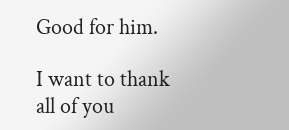Good for him.

I want to thank all of you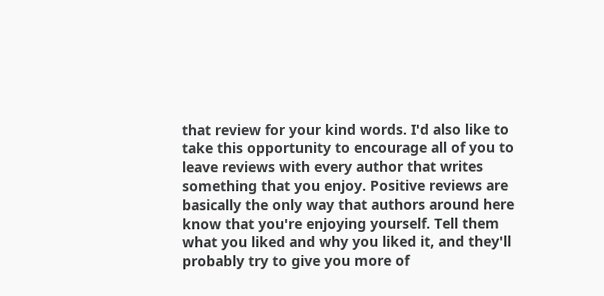that review for your kind words. I'd also like to take this opportunity to encourage all of you to leave reviews with every author that writes something that you enjoy. Positive reviews are basically the only way that authors around here know that you're enjoying yourself. Tell them what you liked and why you liked it, and they'll probably try to give you more of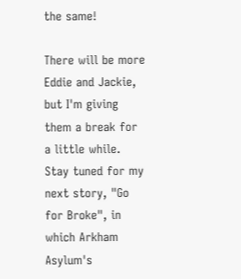the same!

There will be more Eddie and Jackie, but I'm giving them a break for a little while. Stay tuned for my next story, "Go for Broke", in which Arkham Asylum's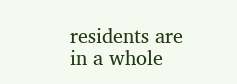residents are in a whole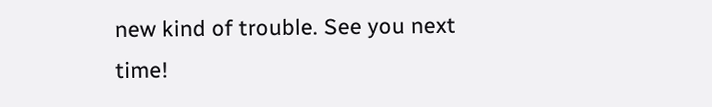new kind of trouble. See you next time!